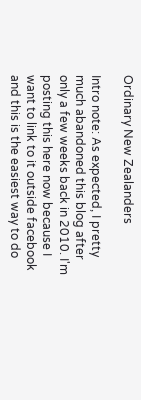Ordinary New Zealanders

Intro note: As expected, I pretty much abandoned this blog after only a few weeks back in 2010. I'm posting this here now because I want to link to it outside facebook and this is the easiest way to do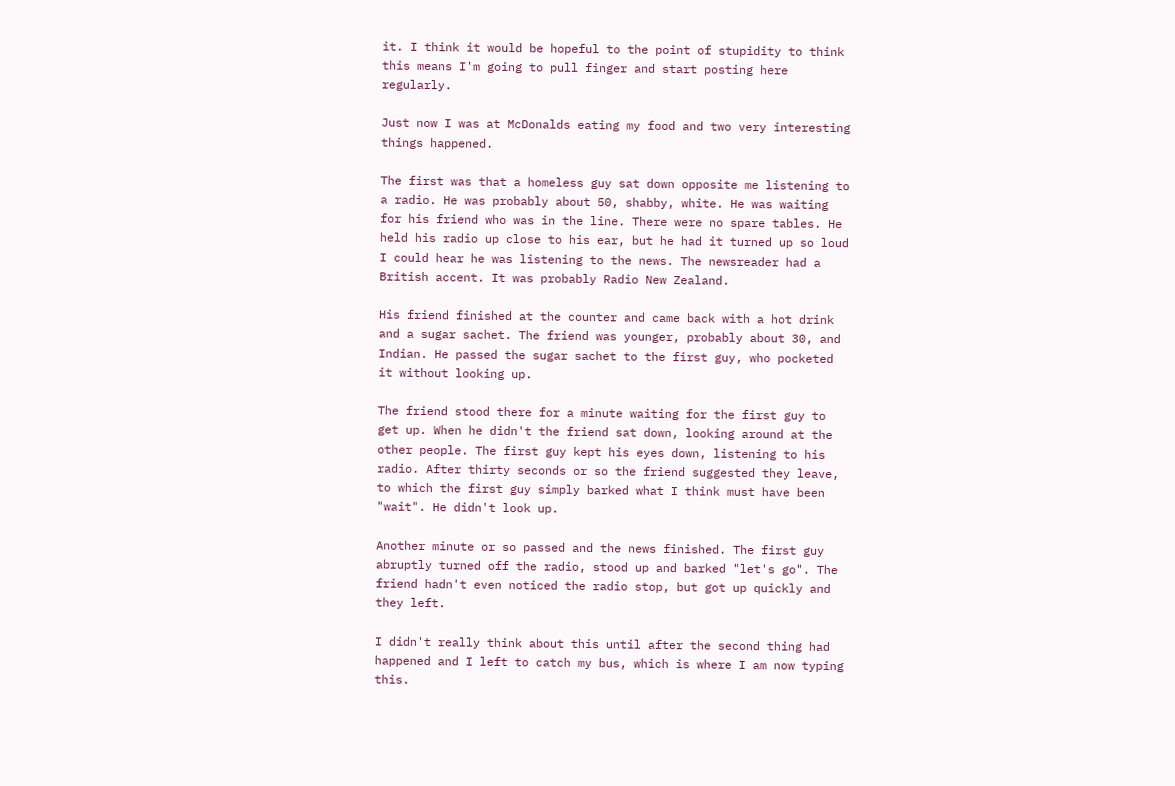it. I think it would be hopeful to the point of stupidity to think this means I'm going to pull finger and start posting here regularly.

Just now I was at McDonalds eating my food and two very interesting things happened.

The first was that a homeless guy sat down opposite me listening to a radio. He was probably about 50, shabby, white. He was waiting for his friend who was in the line. There were no spare tables. He held his radio up close to his ear, but he had it turned up so loud I could hear he was listening to the news. The newsreader had a British accent. It was probably Radio New Zealand.

His friend finished at the counter and came back with a hot drink and a sugar sachet. The friend was younger, probably about 30, and Indian. He passed the sugar sachet to the first guy, who pocketed it without looking up.

The friend stood there for a minute waiting for the first guy to get up. When he didn't the friend sat down, looking around at the other people. The first guy kept his eyes down, listening to his radio. After thirty seconds or so the friend suggested they leave, to which the first guy simply barked what I think must have been "wait". He didn't look up.

Another minute or so passed and the news finished. The first guy abruptly turned off the radio, stood up and barked "let's go". The friend hadn't even noticed the radio stop, but got up quickly and they left.

I didn't really think about this until after the second thing had happened and I left to catch my bus, which is where I am now typing this.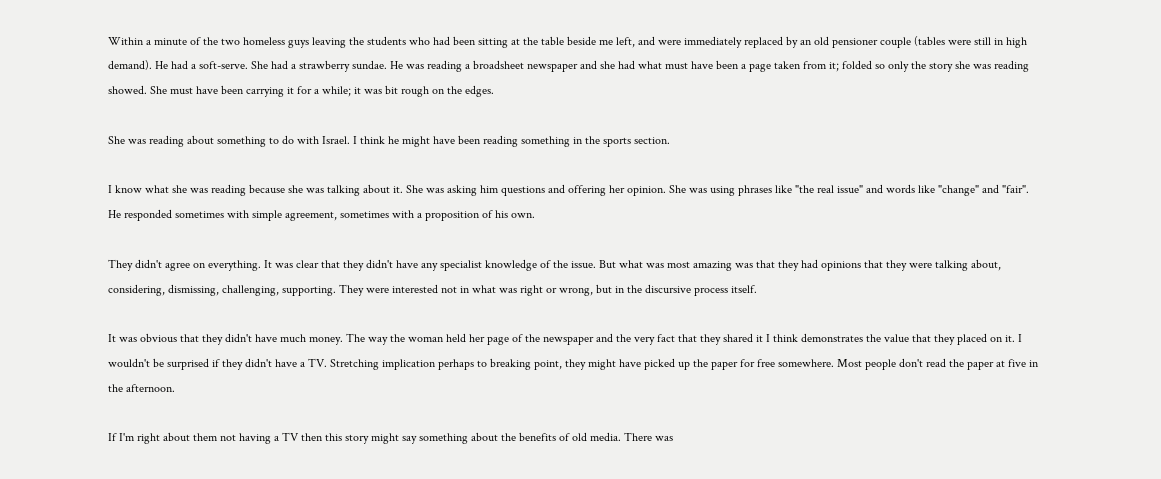Within a minute of the two homeless guys leaving the students who had been sitting at the table beside me left, and were immediately replaced by an old pensioner couple (tables were still in high demand). He had a soft-serve. She had a strawberry sundae. He was reading a broadsheet newspaper and she had what must have been a page taken from it; folded so only the story she was reading showed. She must have been carrying it for a while; it was bit rough on the edges.

She was reading about something to do with Israel. I think he might have been reading something in the sports section.

I know what she was reading because she was talking about it. She was asking him questions and offering her opinion. She was using phrases like "the real issue" and words like "change" and "fair". He responded sometimes with simple agreement, sometimes with a proposition of his own.

They didn't agree on everything. It was clear that they didn't have any specialist knowledge of the issue. But what was most amazing was that they had opinions that they were talking about, considering, dismissing, challenging, supporting. They were interested not in what was right or wrong, but in the discursive process itself.

It was obvious that they didn't have much money. The way the woman held her page of the newspaper and the very fact that they shared it I think demonstrates the value that they placed on it. I wouldn't be surprised if they didn't have a TV. Stretching implication perhaps to breaking point, they might have picked up the paper for free somewhere. Most people don't read the paper at five in the afternoon.

If I'm right about them not having a TV then this story might say something about the benefits of old media. There was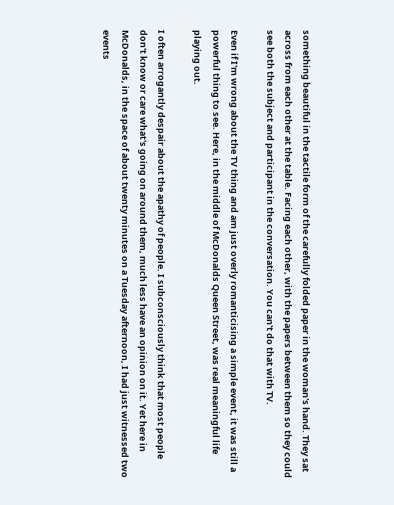something beautiful in the tactile form of the carefully folded paper in the woman's hand. They sat across from each other at the table. Facing each other, with the papers between them so they could see both the subject and participant in the conversation. You can't do that with TV.

Even if I'm wrong about the TV thing and am just overly romanticising a simple event, it was still a powerful thing to see. Here, in the middle of McDonalds Queen Street, was real meaningful life playing out.

I often arrogantly despair about the apathy of people. I subconsciously think that most people don't know or care what's going on around them, much less have an opinion on it. Yet here in McDonalds, in the space of about twenty minutes on a Tuesday afternoon, I had just witnessed two events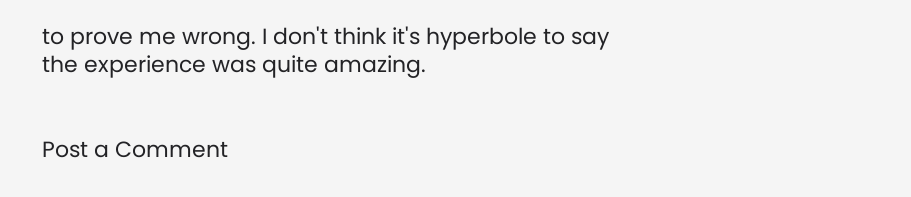to prove me wrong. I don't think it's hyperbole to say the experience was quite amazing.


Post a Comment